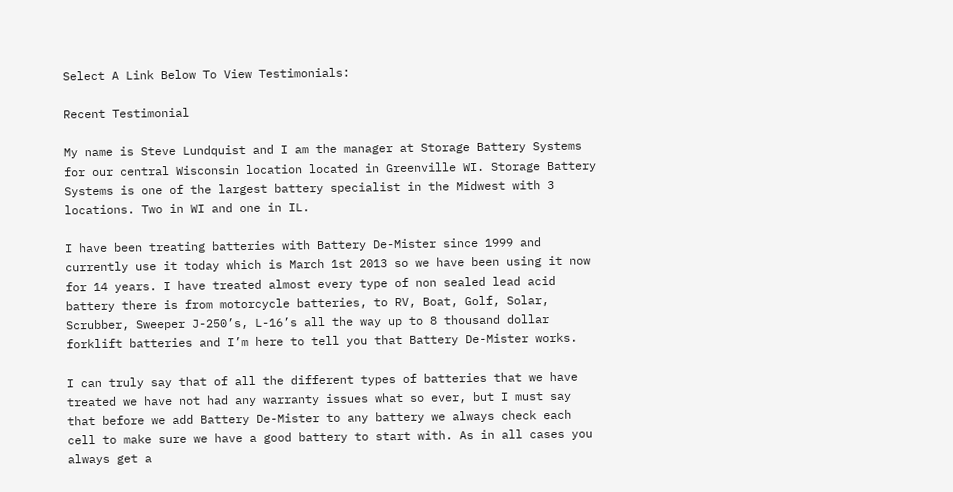Select A Link Below To View Testimonials:

Recent Testimonial

My name is Steve Lundquist and I am the manager at Storage Battery Systems for our central Wisconsin location located in Greenville WI. Storage Battery Systems is one of the largest battery specialist in the Midwest with 3 locations. Two in WI and one in IL.

I have been treating batteries with Battery De-Mister since 1999 and currently use it today which is March 1st 2013 so we have been using it now for 14 years. I have treated almost every type of non sealed lead acid battery there is from motorcycle batteries, to RV, Boat, Golf, Solar, Scrubber, Sweeper J-250’s, L-16’s all the way up to 8 thousand dollar forklift batteries and I’m here to tell you that Battery De-Mister works.

I can truly say that of all the different types of batteries that we have treated we have not had any warranty issues what so ever, but I must say that before we add Battery De-Mister to any battery we always check each cell to make sure we have a good battery to start with. As in all cases you always get a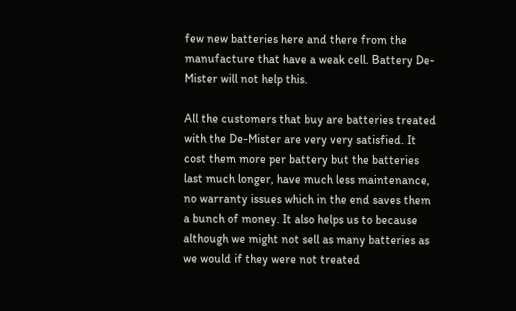few new batteries here and there from the manufacture that have a weak cell. Battery De-Mister will not help this.

All the customers that buy are batteries treated with the De-Mister are very very satisfied. It cost them more per battery but the batteries last much longer, have much less maintenance, no warranty issues which in the end saves them a bunch of money. It also helps us to because although we might not sell as many batteries as we would if they were not treated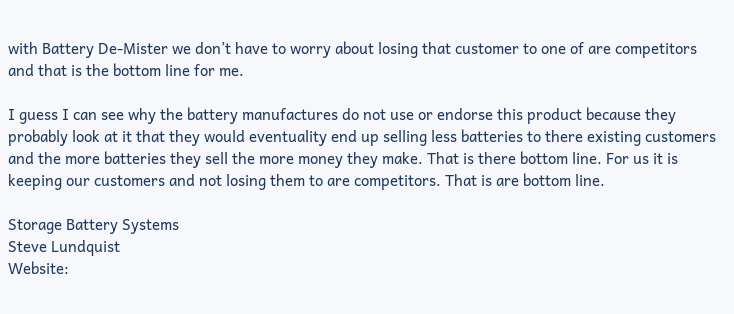with Battery De-Mister we don’t have to worry about losing that customer to one of are competitors and that is the bottom line for me.

I guess I can see why the battery manufactures do not use or endorse this product because they probably look at it that they would eventuality end up selling less batteries to there existing customers and the more batteries they sell the more money they make. That is there bottom line. For us it is keeping our customers and not losing them to are competitors. That is are bottom line.

Storage Battery Systems
Steve Lundquist
Website: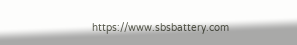https://www.sbsbattery.com